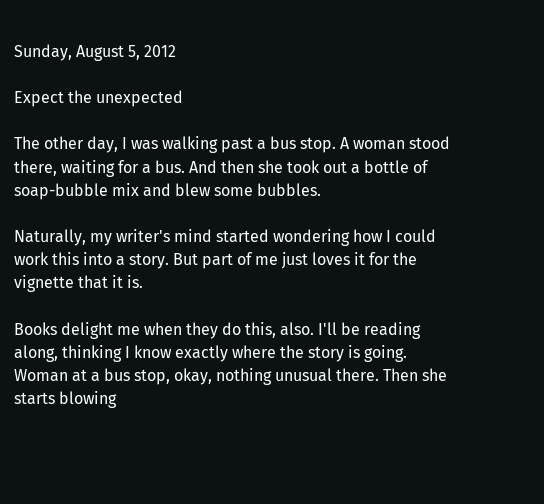Sunday, August 5, 2012

Expect the unexpected

The other day, I was walking past a bus stop. A woman stood there, waiting for a bus. And then she took out a bottle of soap-bubble mix and blew some bubbles.

Naturally, my writer's mind started wondering how I could work this into a story. But part of me just loves it for the vignette that it is.

Books delight me when they do this, also. I'll be reading along, thinking I know exactly where the story is going. Woman at a bus stop, okay, nothing unusual there. Then she starts blowing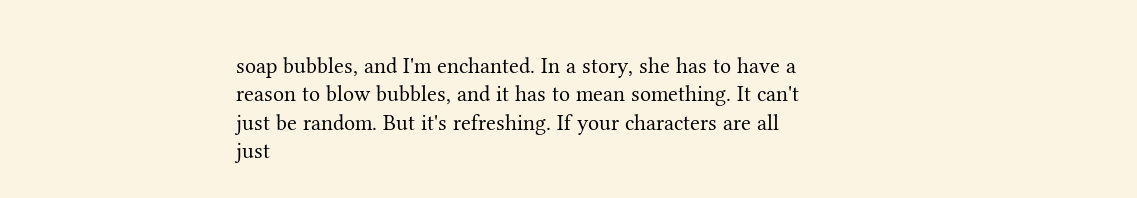soap bubbles, and I'm enchanted. In a story, she has to have a reason to blow bubbles, and it has to mean something. It can't just be random. But it's refreshing. If your characters are all just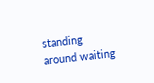standing around waiting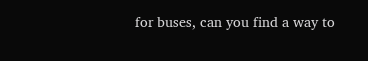for buses, can you find a way to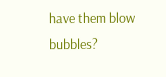have them blow bubbles?